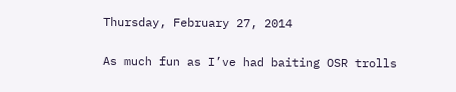Thursday, February 27, 2014


As much fun as I’ve had baiting OSR trolls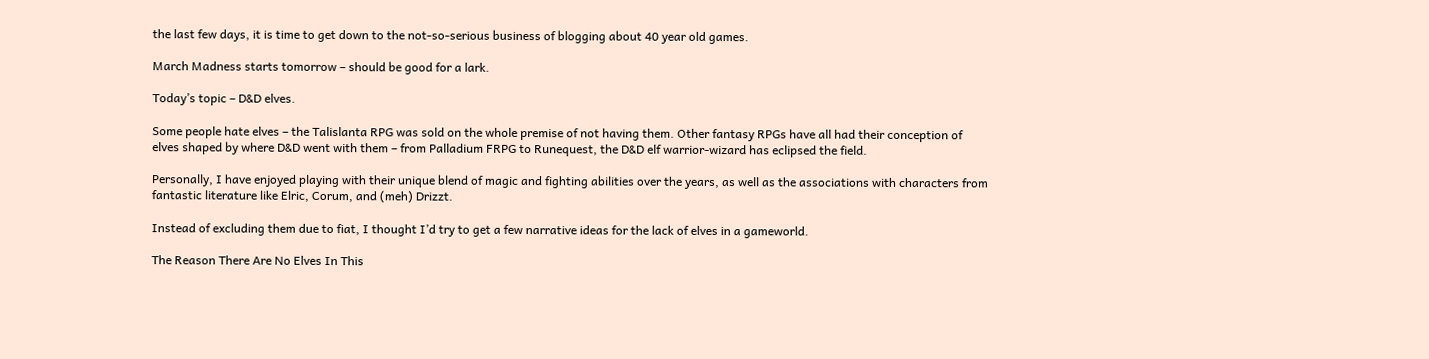the last few days, it is time to get down to the not-so-serious business of blogging about 40 year old games.

March Madness starts tomorrow – should be good for a lark.

Today’s topic – D&D elves.

Some people hate elves – the Talislanta RPG was sold on the whole premise of not having them. Other fantasy RPGs have all had their conception of elves shaped by where D&D went with them – from Palladium FRPG to Runequest, the D&D elf warrior-wizard has eclipsed the field.

Personally, I have enjoyed playing with their unique blend of magic and fighting abilities over the years, as well as the associations with characters from fantastic literature like Elric, Corum, and (meh) Drizzt.

Instead of excluding them due to fiat, I thought I’d try to get a few narrative ideas for the lack of elves in a gameworld.

The Reason There Are No Elves In This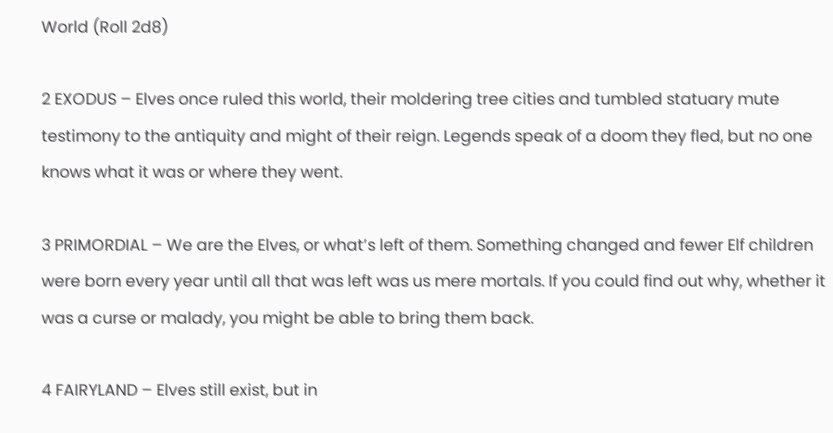World (Roll 2d8)

2 EXODUS – Elves once ruled this world, their moldering tree cities and tumbled statuary mute testimony to the antiquity and might of their reign. Legends speak of a doom they fled, but no one knows what it was or where they went.

3 PRIMORDIAL – We are the Elves, or what’s left of them. Something changed and fewer Elf children were born every year until all that was left was us mere mortals. If you could find out why, whether it was a curse or malady, you might be able to bring them back.

4 FAIRYLAND – Elves still exist, but in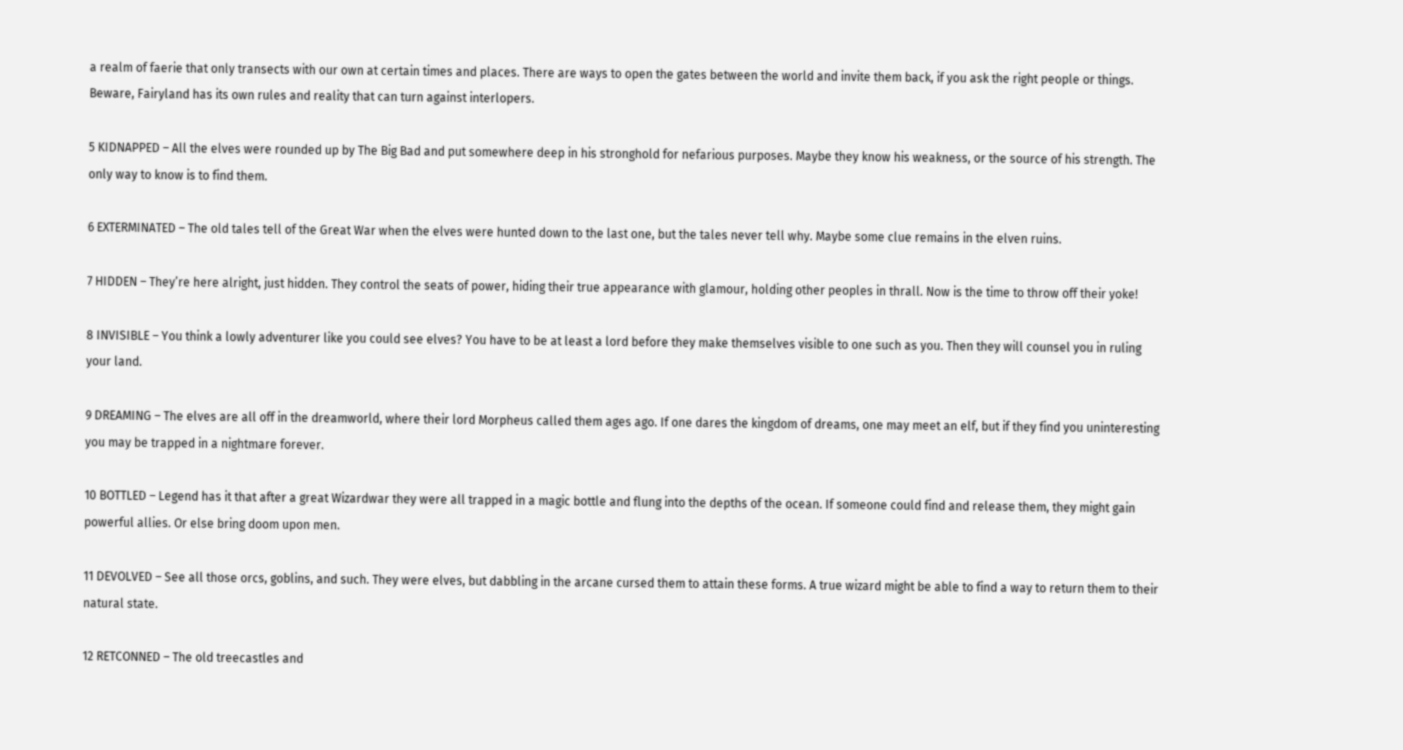a realm of faerie that only transects with our own at certain times and places. There are ways to open the gates between the world and invite them back, if you ask the right people or things. Beware, Fairyland has its own rules and reality that can turn against interlopers.

5 KIDNAPPED – All the elves were rounded up by The Big Bad and put somewhere deep in his stronghold for nefarious purposes. Maybe they know his weakness, or the source of his strength. The only way to know is to find them.

6 EXTERMINATED – The old tales tell of the Great War when the elves were hunted down to the last one, but the tales never tell why. Maybe some clue remains in the elven ruins.

7 HIDDEN – They’re here alright, just hidden. They control the seats of power, hiding their true appearance with glamour, holding other peoples in thrall. Now is the time to throw off their yoke!

8 INVISIBLE – You think a lowly adventurer like you could see elves? You have to be at least a lord before they make themselves visible to one such as you. Then they will counsel you in ruling your land.

9 DREAMING – The elves are all off in the dreamworld, where their lord Morpheus called them ages ago. If one dares the kingdom of dreams, one may meet an elf, but if they find you uninteresting you may be trapped in a nightmare forever.

10 BOTTLED – Legend has it that after a great Wizardwar they were all trapped in a magic bottle and flung into the depths of the ocean. If someone could find and release them, they might gain powerful allies. Or else bring doom upon men.

11 DEVOLVED – See all those orcs, goblins, and such. They were elves, but dabbling in the arcane cursed them to attain these forms. A true wizard might be able to find a way to return them to their natural state.

12 RETCONNED – The old treecastles and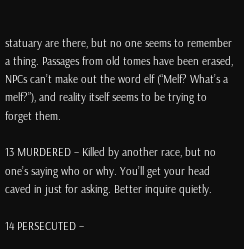statuary are there, but no one seems to remember a thing. Passages from old tomes have been erased, NPCs can’t make out the word elf (“Melf? What’s a melf?”), and reality itself seems to be trying to forget them.

13 MURDERED – Killed by another race, but no one’s saying who or why. You’ll get your head caved in just for asking. Better inquire quietly.

14 PERSECUTED –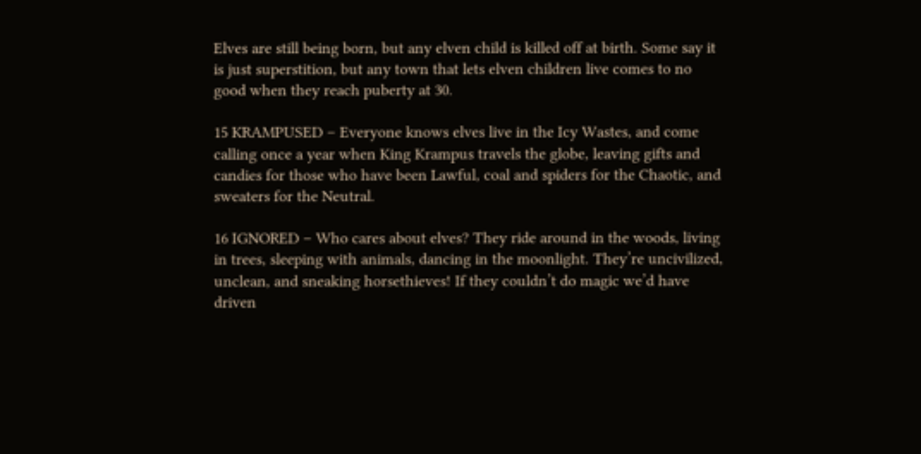Elves are still being born, but any elven child is killed off at birth. Some say it is just superstition, but any town that lets elven children live comes to no good when they reach puberty at 30.

15 KRAMPUSED – Everyone knows elves live in the Icy Wastes, and come calling once a year when King Krampus travels the globe, leaving gifts and candies for those who have been Lawful, coal and spiders for the Chaotic, and sweaters for the Neutral.

16 IGNORED – Who cares about elves? They ride around in the woods, living in trees, sleeping with animals, dancing in the moonlight. They’re uncivilized, unclean, and sneaking horsethieves! If they couldn’t do magic we’d have driven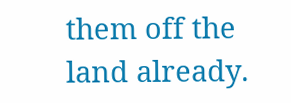them off the land already.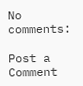No comments:

Post a Comment